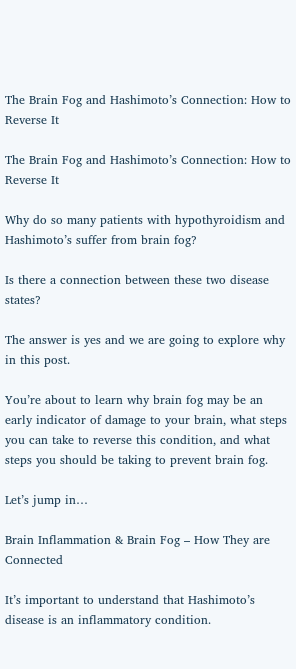The Brain Fog and Hashimoto’s Connection: How to Reverse It

The Brain Fog and Hashimoto’s Connection: How to Reverse It

Why do so many patients with hypothyroidism and Hashimoto’s suffer from brain fog?

Is there a connection between these two disease states?

The answer is yes and we are going to explore why in this post.

You’re about to learn why brain fog may be an early indicator of damage to your brain, what steps you can take to reverse this condition, and what steps you should be taking to prevent brain fog.

Let’s jump in…

Brain Inflammation & Brain Fog – How They are Connected

It’s important to understand that Hashimoto’s disease is an inflammatory condition.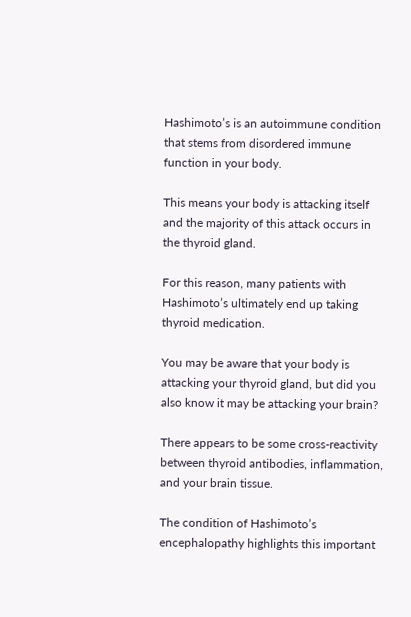Hashimoto’s is an autoimmune condition that stems from disordered immune function in your body.

This means your body is attacking itself and the majority of this attack occurs in the thyroid gland.

For this reason, many patients with Hashimoto’s ultimately end up taking thyroid medication.

You may be aware that your body is attacking your thyroid gland, but did you also know it may be attacking your brain?

There appears to be some cross-reactivity between thyroid antibodies, inflammation, and your brain tissue.

The condition of Hashimoto’s encephalopathy highlights this important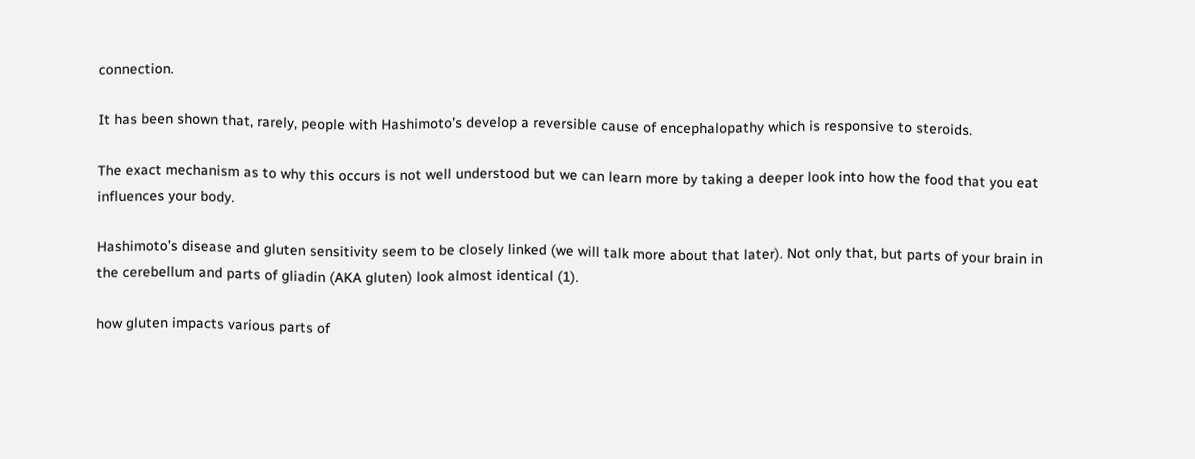connection.

It has been shown that, rarely, people with Hashimoto’s develop a reversible cause of encephalopathy which is responsive to steroids.

The exact mechanism as to why this occurs is not well understood but we can learn more by taking a deeper look into how the food that you eat influences your body.

Hashimoto’s disease and gluten sensitivity seem to be closely linked (we will talk more about that later). Not only that, but parts of your brain in the cerebellum and parts of gliadin (AKA gluten) look almost identical (1).

how gluten impacts various parts of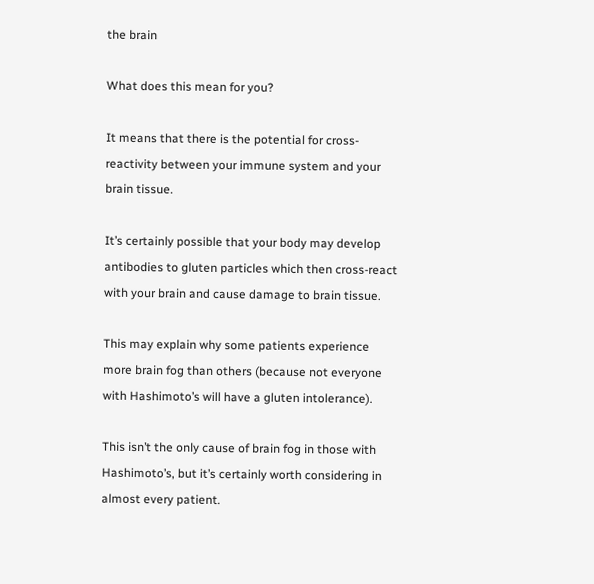the brain

What does this mean for you?

It means that there is the potential for cross-reactivity between your immune system and your brain tissue.

It’s certainly possible that your body may develop antibodies to gluten particles which then cross-react with your brain and cause damage to brain tissue.

This may explain why some patients experience more brain fog than others (because not everyone with Hashimoto’s will have a gluten intolerance).

This isn’t the only cause of brain fog in those with Hashimoto’s, but it’s certainly worth considering in almost every patient.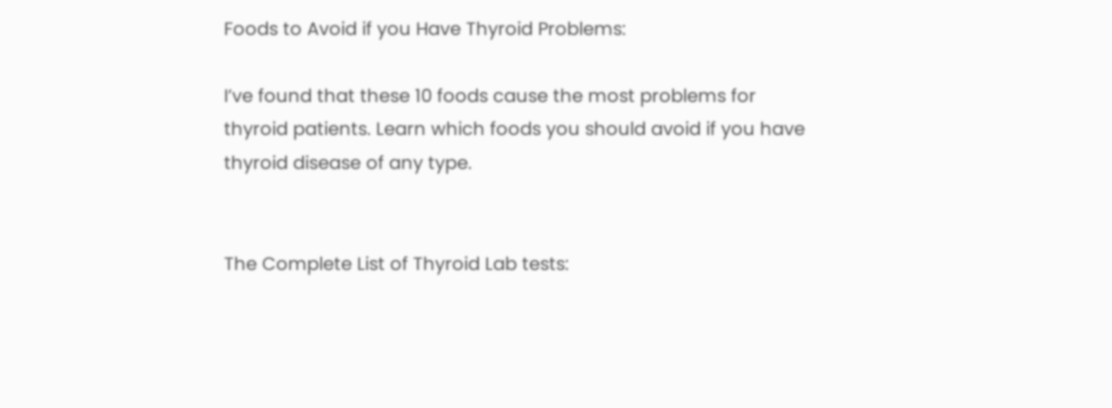Foods to Avoid if you Have Thyroid Problems:

I’ve found that these 10 foods cause the most problems for thyroid patients. Learn which foods you should avoid if you have thyroid disease of any type.


The Complete List of Thyroid Lab tests: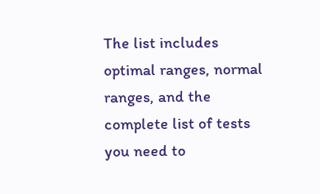The list includes optimal ranges, normal ranges, and the complete list of tests you need to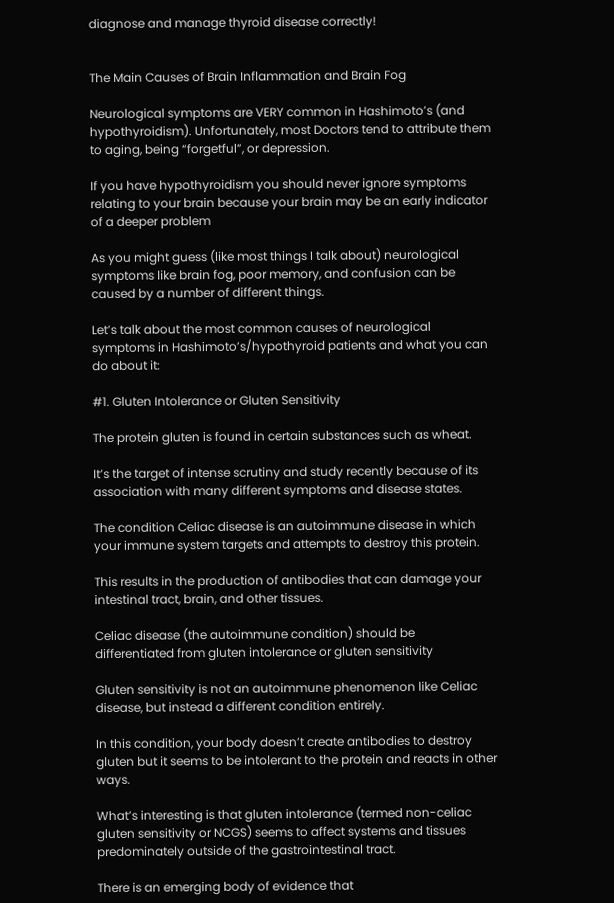diagnose and manage thyroid disease correctly!


The Main Causes of Brain Inflammation and Brain Fog

Neurological symptoms are VERY common in Hashimoto’s (and hypothyroidism). Unfortunately, most Doctors tend to attribute them to aging, being “forgetful”, or depression.

If you have hypothyroidism you should never ignore symptoms relating to your brain because your brain may be an early indicator of a deeper problem

As you might guess (like most things I talk about) neurological symptoms like brain fog, poor memory, and confusion can be caused by a number of different things.

Let’s talk about the most common causes of neurological symptoms in Hashimoto’s/hypothyroid patients and what you can do about it:

#1. Gluten Intolerance or Gluten Sensitivity

The protein gluten is found in certain substances such as wheat.

It’s the target of intense scrutiny and study recently because of its association with many different symptoms and disease states.

The condition Celiac disease is an autoimmune disease in which your immune system targets and attempts to destroy this protein.

This results in the production of antibodies that can damage your intestinal tract, brain, and other tissues.

Celiac disease (the autoimmune condition) should be differentiated from gluten intolerance or gluten sensitivity

Gluten sensitivity is not an autoimmune phenomenon like Celiac disease, but instead a different condition entirely.

In this condition, your body doesn’t create antibodies to destroy gluten but it seems to be intolerant to the protein and reacts in other ways.

What’s interesting is that gluten intolerance (termed non-celiac gluten sensitivity or NCGS) seems to affect systems and tissues predominately outside of the gastrointestinal tract.

There is an emerging body of evidence that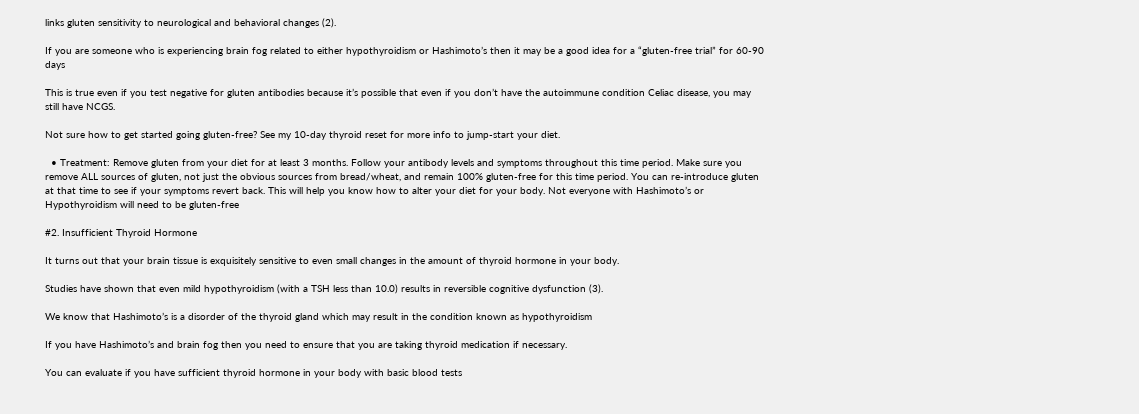links gluten sensitivity to neurological and behavioral changes (2).

If you are someone who is experiencing brain fog related to either hypothyroidism or Hashimoto’s then it may be a good idea for a “gluten-free trial” for 60-90 days

This is true even if you test negative for gluten antibodies because it’s possible that even if you don’t have the autoimmune condition Celiac disease, you may still have NCGS.

Not sure how to get started going gluten-free? See my 10-day thyroid reset for more info to jump-start your diet.

  • Treatment: Remove gluten from your diet for at least 3 months. Follow your antibody levels and symptoms throughout this time period. Make sure you remove ALL sources of gluten, not just the obvious sources from bread/wheat, and remain 100% gluten-free for this time period. You can re-introduce gluten at that time to see if your symptoms revert back. This will help you know how to alter your diet for your body. Not everyone with Hashimoto’s or Hypothyroidism will need to be gluten-free

#2. Insufficient Thyroid Hormone

It turns out that your brain tissue is exquisitely sensitive to even small changes in the amount of thyroid hormone in your body.

Studies have shown that even mild hypothyroidism (with a TSH less than 10.0) results in reversible cognitive dysfunction (3).

We know that Hashimoto’s is a disorder of the thyroid gland which may result in the condition known as hypothyroidism

If you have Hashimoto’s and brain fog then you need to ensure that you are taking thyroid medication if necessary.

You can evaluate if you have sufficient thyroid hormone in your body with basic blood tests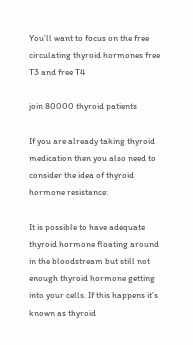You’ll want to focus on the free circulating thyroid hormones free T3 and free T4

join 80000 thyroid patients

If you are already taking thyroid medication then you also need to consider the idea of thyroid hormone resistance:

It is possible to have adequate thyroid hormone floating around in the bloodstream but still not enough thyroid hormone getting into your cells. If this happens it’s known as thyroid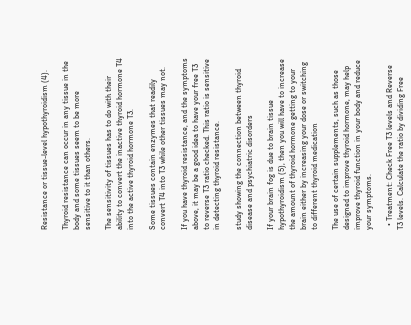Resistance or tissue-level hypothyroidism (4).

Thyroid resistance can occur in any tissue in the body and some tissues seem to be more sensitive to it than others.

The sensitivity of tissues has to do with their ability to convert the inactive thyroid hormone T4 into the active thyroid hormone T3.

Some tissues contain enzymes that readily convert T4 into T3 while other tissues may not.

If you have thyroid resistance, and the symptoms above, it may be a good idea to have your free T3 to reverse T3 ratio checked. This ratio is sensitive in detecting thyroid resistance.

study showing the connection between thyroid disease and psychiatric disorders

If your brain fog is due to brain tissue hypothyroidism (5), then you will have to increase the amount of thyroid hormone getting to your brain either by increasing your dose or switching to different thyroid medication

The use of certain supplements, such as those designed to improve thyroid hormone, may help improve thyroid function in your body and reduce your symptoms.

  • Treatment: Check Free T3 levels and Reverse T3 levels. Calculate the ratio by dividing Free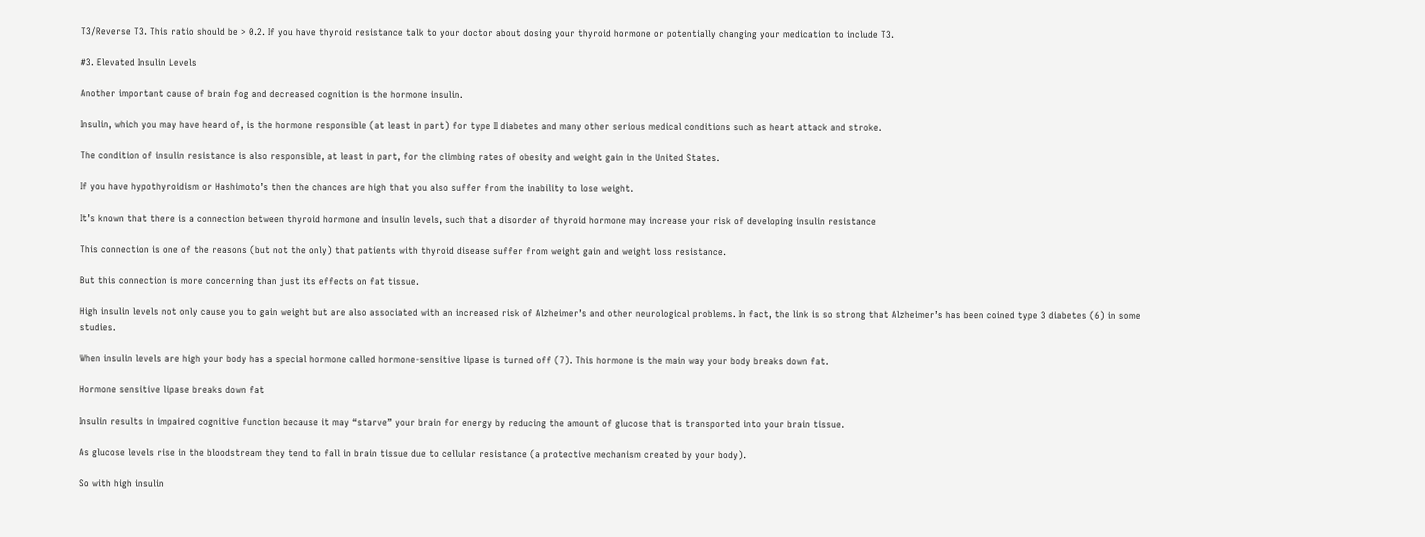T3/Reverse T3. This ratio should be > 0.2. If you have thyroid resistance talk to your doctor about dosing your thyroid hormone or potentially changing your medication to include T3.

#3. Elevated Insulin Levels

Another important cause of brain fog and decreased cognition is the hormone insulin.

Insulin, which you may have heard of, is the hormone responsible (at least in part) for type II diabetes and many other serious medical conditions such as heart attack and stroke.

The condition of insulin resistance is also responsible, at least in part, for the climbing rates of obesity and weight gain in the United States.

If you have hypothyroidism or Hashimoto’s then the chances are high that you also suffer from the inability to lose weight.

It’s known that there is a connection between thyroid hormone and insulin levels, such that a disorder of thyroid hormone may increase your risk of developing insulin resistance

This connection is one of the reasons (but not the only) that patients with thyroid disease suffer from weight gain and weight loss resistance.

But this connection is more concerning than just its effects on fat tissue.

High insulin levels not only cause you to gain weight but are also associated with an increased risk of Alzheimer’s and other neurological problems. In fact, the link is so strong that Alzheimer’s has been coined type 3 diabetes (6) in some studies.

When insulin levels are high your body has a special hormone called hormone-sensitive lipase is turned off (7). This hormone is the main way your body breaks down fat.

Hormone sensitive lipase breaks down fat

Insulin results in impaired cognitive function because it may “starve” your brain for energy by reducing the amount of glucose that is transported into your brain tissue.

As glucose levels rise in the bloodstream they tend to fall in brain tissue due to cellular resistance (a protective mechanism created by your body).

So with high insulin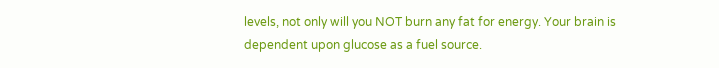levels, not only will you NOT burn any fat for energy. Your brain is dependent upon glucose as a fuel source.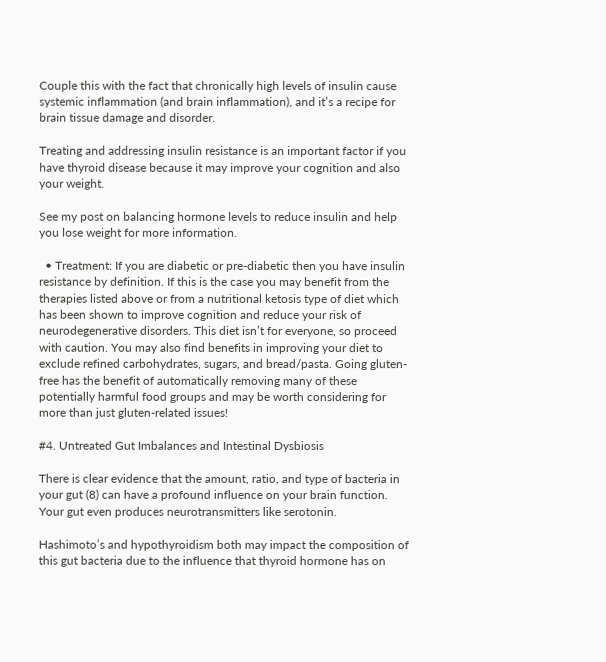Couple this with the fact that chronically high levels of insulin cause systemic inflammation (and brain inflammation), and it’s a recipe for brain tissue damage and disorder.

Treating and addressing insulin resistance is an important factor if you have thyroid disease because it may improve your cognition and also your weight.

See my post on balancing hormone levels to reduce insulin and help you lose weight for more information.

  • Treatment: If you are diabetic or pre-diabetic then you have insulin resistance by definition. If this is the case you may benefit from the therapies listed above or from a nutritional ketosis type of diet which has been shown to improve cognition and reduce your risk of neurodegenerative disorders. This diet isn’t for everyone, so proceed with caution. You may also find benefits in improving your diet to exclude refined carbohydrates, sugars, and bread/pasta. Going gluten-free has the benefit of automatically removing many of these potentially harmful food groups and may be worth considering for more than just gluten-related issues!

#4. Untreated Gut Imbalances and Intestinal Dysbiosis

There is clear evidence that the amount, ratio, and type of bacteria in your gut (8) can have a profound influence on your brain function. Your gut even produces neurotransmitters like serotonin.

Hashimoto’s and hypothyroidism both may impact the composition of this gut bacteria due to the influence that thyroid hormone has on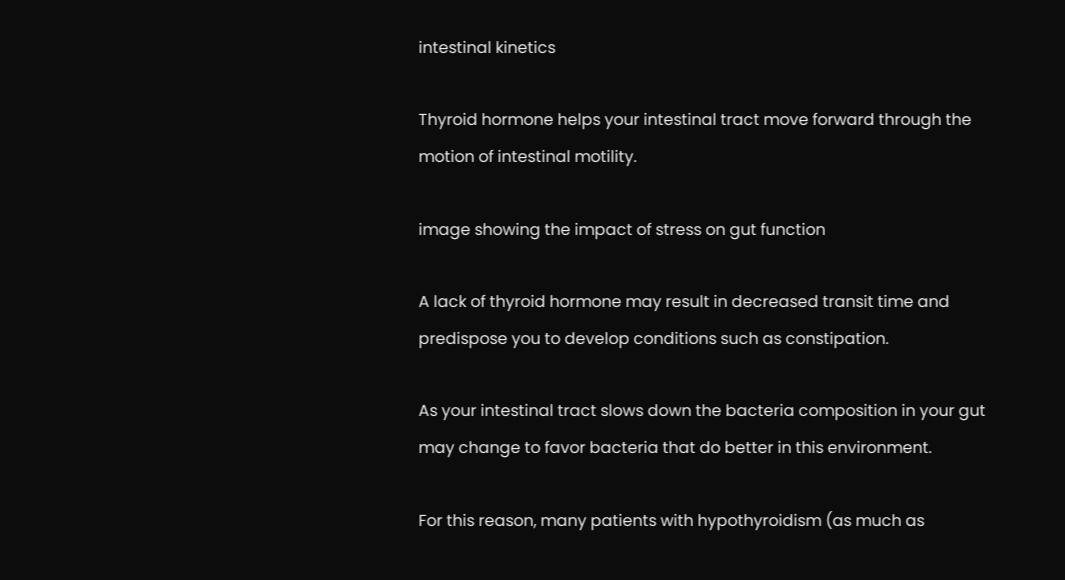intestinal kinetics

Thyroid hormone helps your intestinal tract move forward through the motion of intestinal motility.

image showing the impact of stress on gut function

A lack of thyroid hormone may result in decreased transit time and predispose you to develop conditions such as constipation.

As your intestinal tract slows down the bacteria composition in your gut may change to favor bacteria that do better in this environment.

For this reason, many patients with hypothyroidism (as much as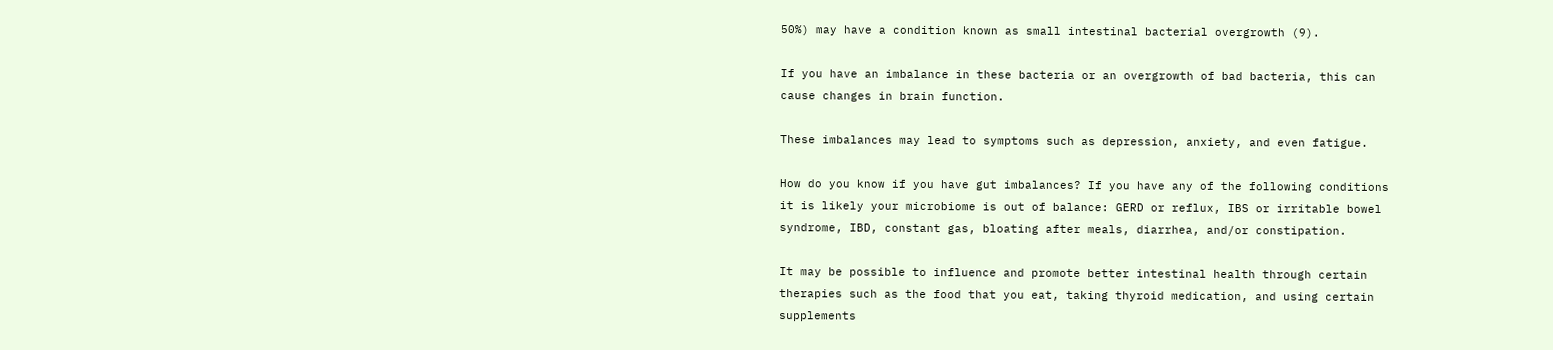50%) may have a condition known as small intestinal bacterial overgrowth (9).

If you have an imbalance in these bacteria or an overgrowth of bad bacteria, this can cause changes in brain function.

These imbalances may lead to symptoms such as depression, anxiety, and even fatigue.

How do you know if you have gut imbalances? If you have any of the following conditions it is likely your microbiome is out of balance: GERD or reflux, IBS or irritable bowel syndrome, IBD, constant gas, bloating after meals, diarrhea, and/or constipation.

It may be possible to influence and promote better intestinal health through certain therapies such as the food that you eat, taking thyroid medication, and using certain supplements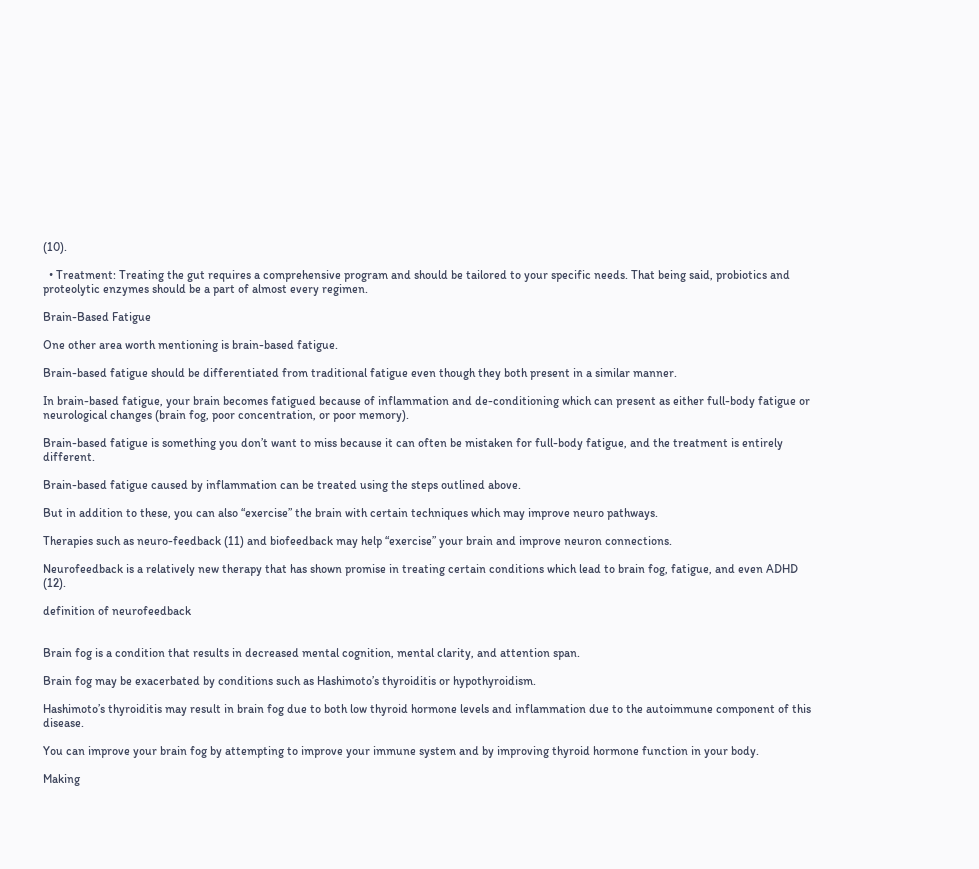(10).

  • Treatment: Treating the gut requires a comprehensive program and should be tailored to your specific needs. That being said, probiotics and proteolytic enzymes should be a part of almost every regimen.

Brain-Based Fatigue

One other area worth mentioning is brain-based fatigue.

Brain-based fatigue should be differentiated from traditional fatigue even though they both present in a similar manner.

In brain-based fatigue, your brain becomes fatigued because of inflammation and de-conditioning which can present as either full-body fatigue or neurological changes (brain fog, poor concentration, or poor memory).

Brain-based fatigue is something you don’t want to miss because it can often be mistaken for full-body fatigue, and the treatment is entirely different.

Brain-based fatigue caused by inflammation can be treated using the steps outlined above.

But in addition to these, you can also “exercise” the brain with certain techniques which may improve neuro pathways.

Therapies such as neuro-feedback (11) and biofeedback may help “exercise” your brain and improve neuron connections.

Neurofeedback is a relatively new therapy that has shown promise in treating certain conditions which lead to brain fog, fatigue, and even ADHD (12).

definition of neurofeedback


Brain fog is a condition that results in decreased mental cognition, mental clarity, and attention span.

Brain fog may be exacerbated by conditions such as Hashimoto’s thyroiditis or hypothyroidism.

Hashimoto’s thyroiditis may result in brain fog due to both low thyroid hormone levels and inflammation due to the autoimmune component of this disease.

You can improve your brain fog by attempting to improve your immune system and by improving thyroid hormone function in your body.

Making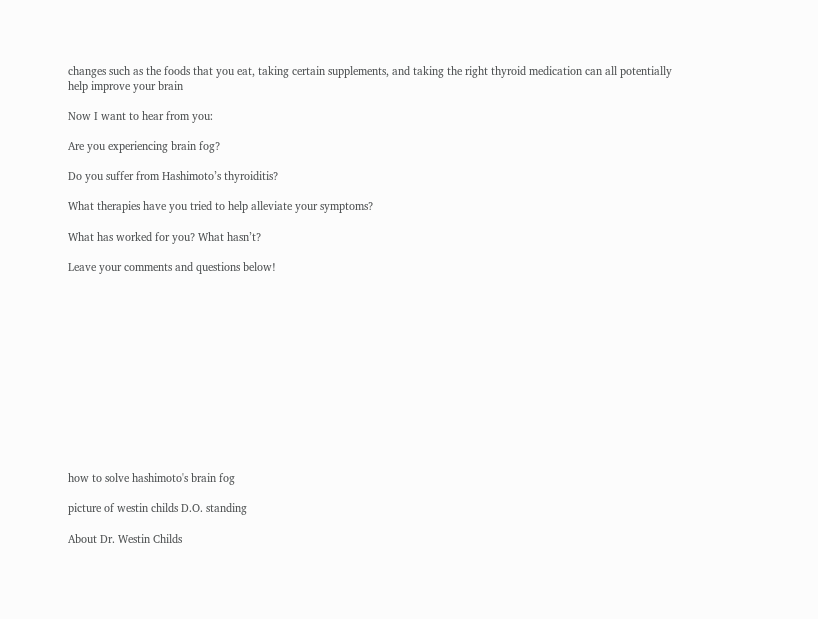changes such as the foods that you eat, taking certain supplements, and taking the right thyroid medication can all potentially help improve your brain

Now I want to hear from you:

Are you experiencing brain fog?

Do you suffer from Hashimoto’s thyroiditis?

What therapies have you tried to help alleviate your symptoms?

What has worked for you? What hasn’t?

Leave your comments and questions below!













how to solve hashimoto's brain fog

picture of westin childs D.O. standing

About Dr. Westin Childs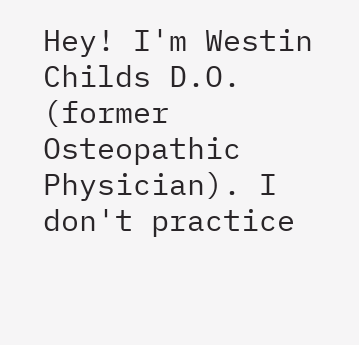Hey! I'm Westin Childs D.O. (former Osteopathic Physician). I don't practice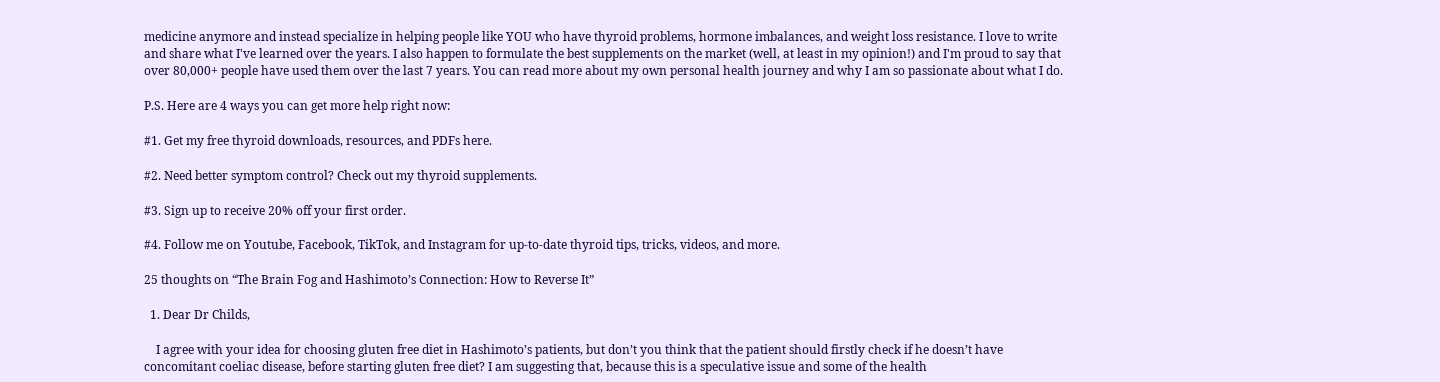medicine anymore and instead specialize in helping people like YOU who have thyroid problems, hormone imbalances, and weight loss resistance. I love to write and share what I've learned over the years. I also happen to formulate the best supplements on the market (well, at least in my opinion!) and I'm proud to say that over 80,000+ people have used them over the last 7 years. You can read more about my own personal health journey and why I am so passionate about what I do.

P.S. Here are 4 ways you can get more help right now:

#1. Get my free thyroid downloads, resources, and PDFs here.

#2. Need better symptom control? Check out my thyroid supplements.

#3. Sign up to receive 20% off your first order.

#4. Follow me on Youtube, Facebook, TikTok, and Instagram for up-to-date thyroid tips, tricks, videos, and more.

25 thoughts on “The Brain Fog and Hashimoto’s Connection: How to Reverse It”

  1. Dear Dr Childs,

    I agree with your idea for choosing gluten free diet in Hashimoto’s patients, but don’t you think that the patient should firstly check if he doesn’t have concomitant coeliac disease, before starting gluten free diet? I am suggesting that, because this is a speculative issue and some of the health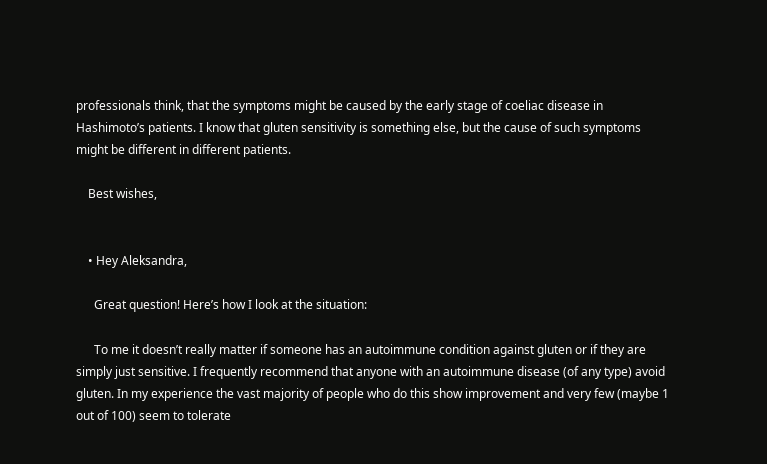professionals think, that the symptoms might be caused by the early stage of coeliac disease in Hashimoto’s patients. I know that gluten sensitivity is something else, but the cause of such symptoms might be different in different patients.

    Best wishes,


    • Hey Aleksandra,

      Great question! Here’s how I look at the situation:

      To me it doesn’t really matter if someone has an autoimmune condition against gluten or if they are simply just sensitive. I frequently recommend that anyone with an autoimmune disease (of any type) avoid gluten. In my experience the vast majority of people who do this show improvement and very few (maybe 1 out of 100) seem to tolerate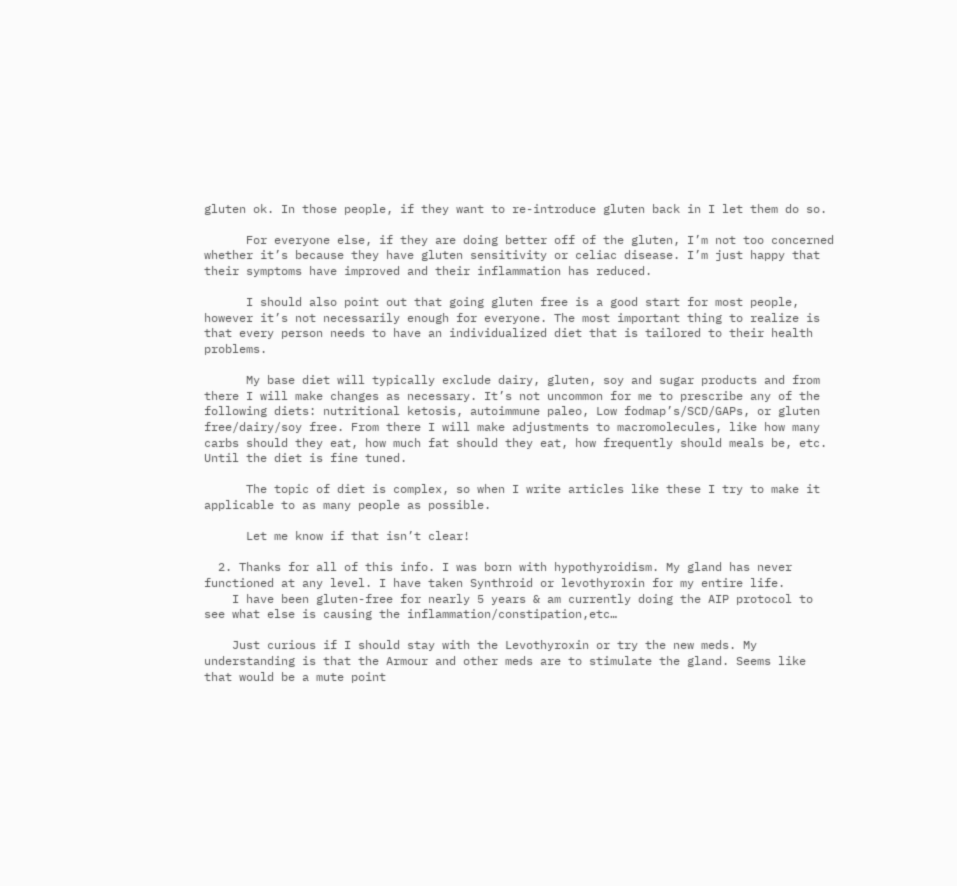gluten ok. In those people, if they want to re-introduce gluten back in I let them do so.

      For everyone else, if they are doing better off of the gluten, I’m not too concerned whether it’s because they have gluten sensitivity or celiac disease. I’m just happy that their symptoms have improved and their inflammation has reduced.

      I should also point out that going gluten free is a good start for most people, however it’s not necessarily enough for everyone. The most important thing to realize is that every person needs to have an individualized diet that is tailored to their health problems.

      My base diet will typically exclude dairy, gluten, soy and sugar products and from there I will make changes as necessary. It’s not uncommon for me to prescribe any of the following diets: nutritional ketosis, autoimmune paleo, Low fodmap’s/SCD/GAPs, or gluten free/dairy/soy free. From there I will make adjustments to macromolecules, like how many carbs should they eat, how much fat should they eat, how frequently should meals be, etc. Until the diet is fine tuned.

      The topic of diet is complex, so when I write articles like these I try to make it applicable to as many people as possible.

      Let me know if that isn’t clear!

  2. Thanks for all of this info. I was born with hypothyroidism. My gland has never functioned at any level. I have taken Synthroid or levothyroxin for my entire life.
    I have been gluten-free for nearly 5 years & am currently doing the AIP protocol to see what else is causing the inflammation/constipation,etc…

    Just curious if I should stay with the Levothyroxin or try the new meds. My understanding is that the Armour and other meds are to stimulate the gland. Seems like that would be a mute point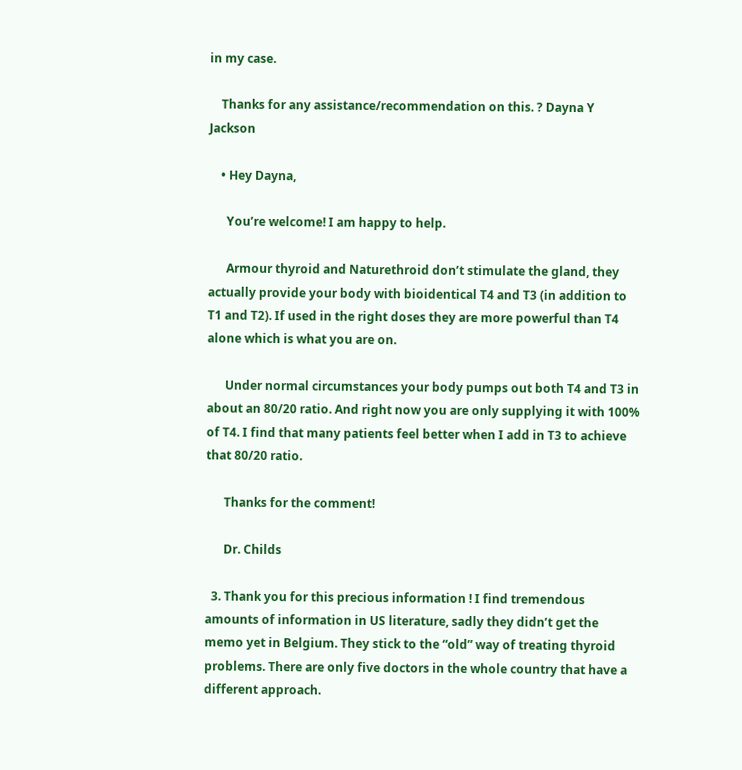in my case.

    Thanks for any assistance/recommendation on this. ? Dayna Y Jackson

    • Hey Dayna,

      You’re welcome! I am happy to help.

      Armour thyroid and Naturethroid don’t stimulate the gland, they actually provide your body with bioidentical T4 and T3 (in addition to T1 and T2). If used in the right doses they are more powerful than T4 alone which is what you are on.

      Under normal circumstances your body pumps out both T4 and T3 in about an 80/20 ratio. And right now you are only supplying it with 100% of T4. I find that many patients feel better when I add in T3 to achieve that 80/20 ratio.

      Thanks for the comment!

      Dr. Childs

  3. Thank you for this precious information ! I find tremendous amounts of information in US literature, sadly they didn’t get the memo yet in Belgium. They stick to the “old” way of treating thyroid problems. There are only five doctors in the whole country that have a different approach.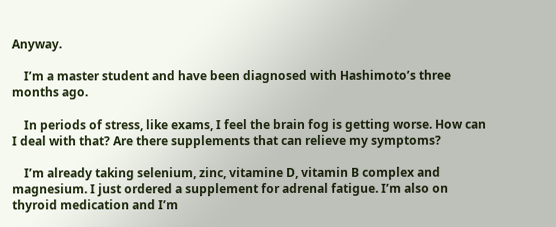Anyway.

    I’m a master student and have been diagnosed with Hashimoto’s three months ago.

    In periods of stress, like exams, I feel the brain fog is getting worse. How can I deal with that? Are there supplements that can relieve my symptoms?

    I’m already taking selenium, zinc, vitamine D, vitamin B complex and magnesium. I just ordered a supplement for adrenal fatigue. I’m also on thyroid medication and I’m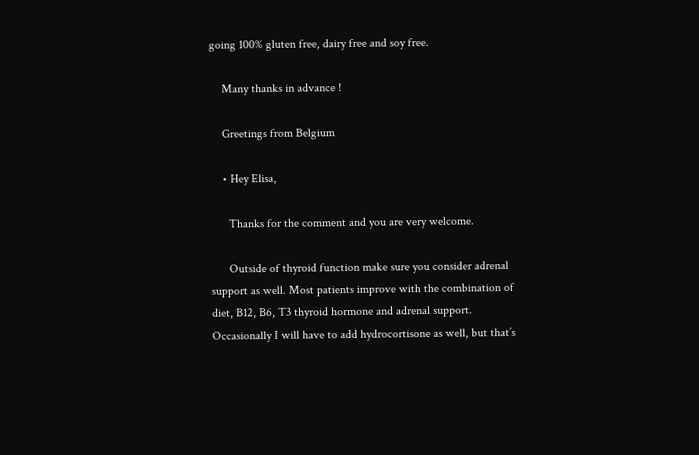going 100% gluten free, dairy free and soy free.

    Many thanks in advance !

    Greetings from Belgium

    • Hey Elisa,

      Thanks for the comment and you are very welcome.

      Outside of thyroid function make sure you consider adrenal support as well. Most patients improve with the combination of diet, B12, B6, T3 thyroid hormone and adrenal support. Occasionally I will have to add hydrocortisone as well, but that’s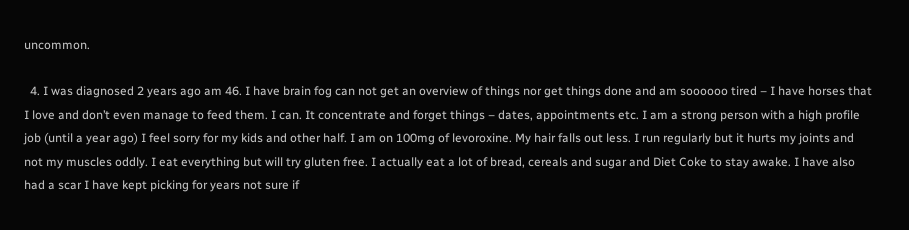uncommon.

  4. I was diagnosed 2 years ago am 46. I have brain fog can not get an overview of things nor get things done and am soooooo tired – I have horses that I love and don’t even manage to feed them. I can. It concentrate and forget things – dates, appointments etc. I am a strong person with a high profile job (until a year ago) I feel sorry for my kids and other half. I am on 100mg of levoroxine. My hair falls out less. I run regularly but it hurts my joints and not my muscles oddly. I eat everything but will try gluten free. I actually eat a lot of bread, cereals and sugar and Diet Coke to stay awake. I have also had a scar I have kept picking for years not sure if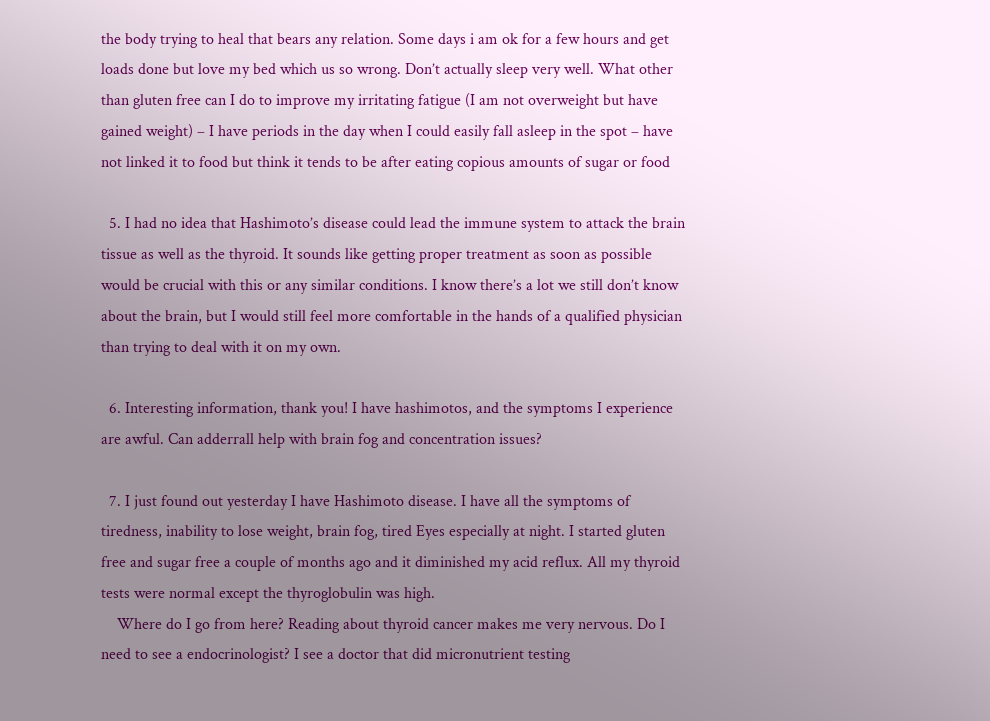the body trying to heal that bears any relation. Some days i am ok for a few hours and get loads done but love my bed which us so wrong. Don’t actually sleep very well. What other than gluten free can I do to improve my irritating fatigue (I am not overweight but have gained weight) – I have periods in the day when I could easily fall asleep in the spot – have not linked it to food but think it tends to be after eating copious amounts of sugar or food

  5. I had no idea that Hashimoto’s disease could lead the immune system to attack the brain tissue as well as the thyroid. It sounds like getting proper treatment as soon as possible would be crucial with this or any similar conditions. I know there’s a lot we still don’t know about the brain, but I would still feel more comfortable in the hands of a qualified physician than trying to deal with it on my own.

  6. Interesting information, thank you! I have hashimotos, and the symptoms I experience are awful. Can adderrall help with brain fog and concentration issues?

  7. I just found out yesterday I have Hashimoto disease. I have all the symptoms of tiredness, inability to lose weight, brain fog, tired Eyes especially at night. I started gluten free and sugar free a couple of months ago and it diminished my acid reflux. All my thyroid tests were normal except the thyroglobulin was high.
    Where do I go from here? Reading about thyroid cancer makes me very nervous. Do I need to see a endocrinologist? I see a doctor that did micronutrient testing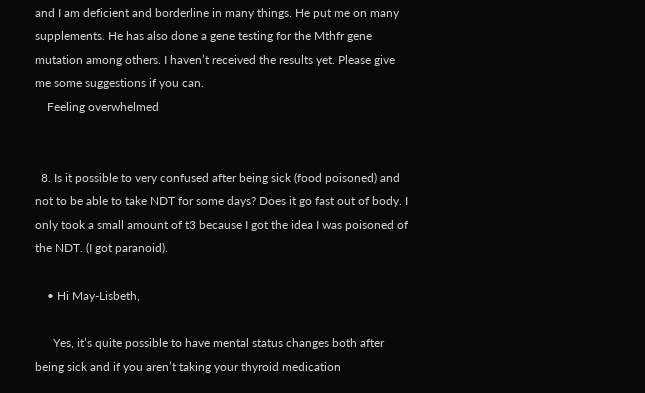and I am deficient and borderline in many things. He put me on many supplements. He has also done a gene testing for the Mthfr gene mutation among others. I haven’t received the results yet. Please give me some suggestions if you can.
    Feeling overwhelmed


  8. Is it possible to very confused after being sick (food poisoned) and not to be able to take NDT for some days? Does it go fast out of body. I only took a small amount of t3 because I got the idea I was poisoned of the NDT. (I got paranoid).

    • Hi May-Lisbeth,

      Yes, it’s quite possible to have mental status changes both after being sick and if you aren’t taking your thyroid medication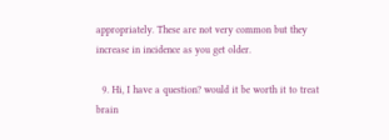appropriately. These are not very common but they increase in incidence as you get older.

  9. Hi, I have a question? would it be worth it to treat brain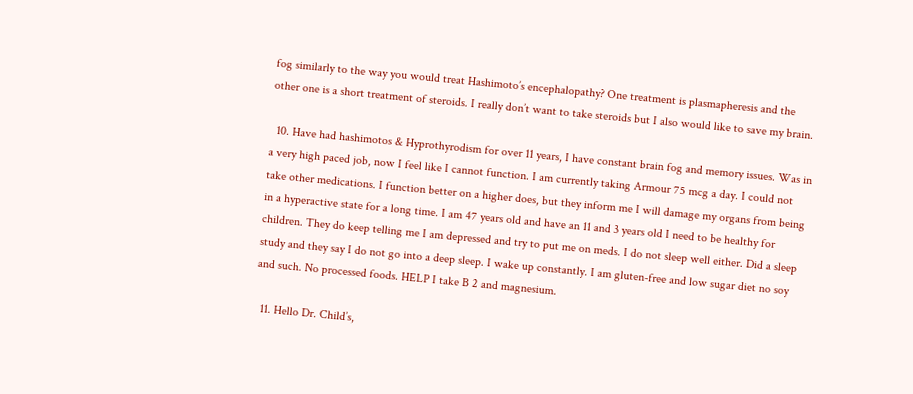fog similarly to the way you would treat Hashimoto’s encephalopathy? One treatment is plasmapheresis and the other one is a short treatment of steroids. I really don’t want to take steroids but I also would like to save my brain.

  10. Have had hashimotos & Hyprothyrodism for over 11 years, I have constant brain fog and memory issues. Was in a very high paced job, now I feel like I cannot function. I am currently taking Armour 75 mcg a day. I could not take other medications. I function better on a higher does, but they inform me I will damage my organs from being in a hyperactive state for a long time. I am 47 years old and have an 11 and 3 years old I need to be healthy for children. They do keep telling me I am depressed and try to put me on meds. I do not sleep well either. Did a sleep study and they say I do not go into a deep sleep. I wake up constantly. I am gluten-free and low sugar diet no soy and such. No processed foods. HELP I take B 2 and magnesium.

  11. Hello Dr. Child’s,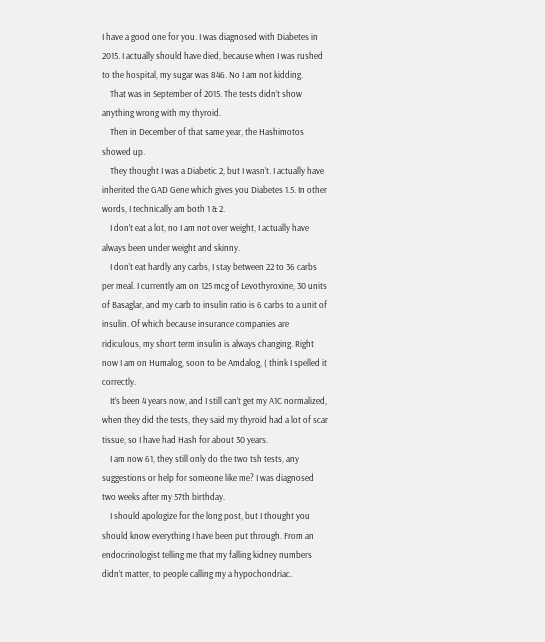I have a good one for you. I was diagnosed with Diabetes in 2015. I actually should have died, because when I was rushed to the hospital, my sugar was 846. No I am not kidding.
    That was in September of 2015. The tests didn’t show anything wrong with my thyroid.
    Then in December of that same year, the Hashimotos showed up.
    They thought I was a Diabetic 2, but I wasn’t. I actually have inherited the GAD Gene which gives you Diabetes 1.5. In other words, I technically am both 1 & 2.
    I don’t eat a lot, no I am not over weight, I actually have always been under weight and skinny.
    I don’t eat hardly any carbs, I stay between 22 to 36 carbs per meal. I currently am on 125 mcg of Levothyroxine, 30 units of Basaglar, and my carb to insulin ratio is 6 carbs to a unit of insulin. Of which because insurance companies are ridiculous, my short term insulin is always changing. Right now I am on Humalog, soon to be Amdalog, ( think I spelled it correctly.
    It’s been 4 years now, and I still can’t get my A1C normalized, when they did the tests, they said my thyroid had a lot of scar tissue, so I have had Hash for about 30 years.
    I am now 61, they still only do the two tsh tests, any suggestions or help for someone like me? I was diagnosed two weeks after my 57th birthday.
    I should apologize for the long post, but I thought you should know everything I have been put through. From an endocrinologist telling me that my falling kidney numbers didn’t matter, to people calling my a hypochondriac.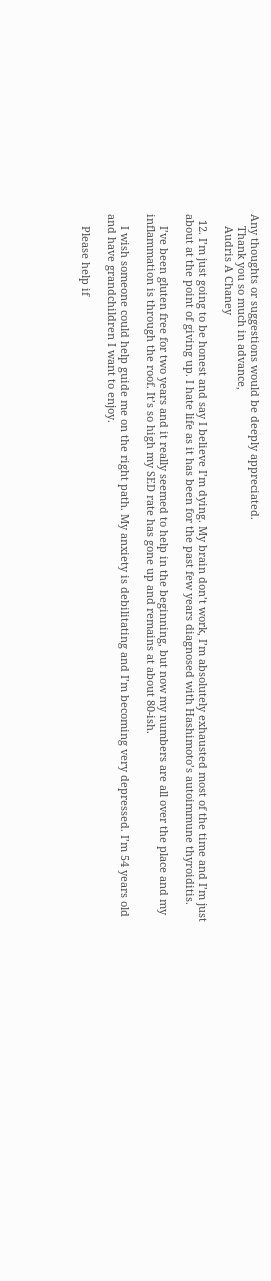Any thoughts or suggestions would be deeply appreciated.
    Thank you so much in advance,
    Audris A Chaney

  12. I’m just going to be honest and say I believe I’m dying. My brain don’t work, I’m absolutely exhausted most of the time and I’m just about at the point of giving up. I hate life as it has been for the past few years diagnosed with Hashimoto’s autoimmune thyroiditis.

    I’ve been gluten free for two years and it really seemed to help in the beginning, but now my numbers are all over the place and my inflammation is through the roof. It’s so high my SED rate has gone up and remains at about 80-ish.

    I wish someone could help guide me on the right path. My anxiety is debilitating and I’m becoming very depressed. I’m 54 years old and have grandchildren I want to enjoy.

    Please help if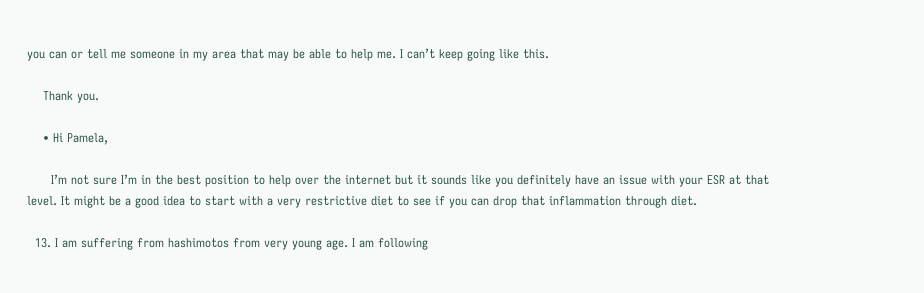you can or tell me someone in my area that may be able to help me. I can’t keep going like this.

    Thank you.

    • Hi Pamela,

      I’m not sure I’m in the best position to help over the internet but it sounds like you definitely have an issue with your ESR at that level. It might be a good idea to start with a very restrictive diet to see if you can drop that inflammation through diet.

  13. I am suffering from hashimotos from very young age. I am following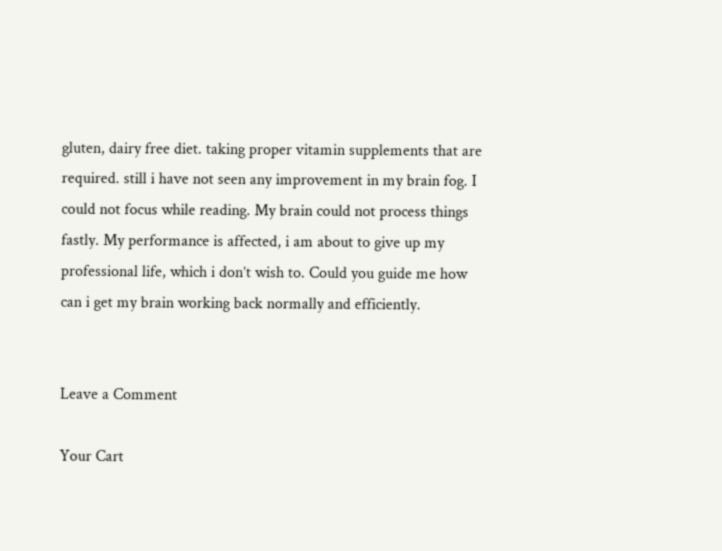gluten, dairy free diet. taking proper vitamin supplements that are required. still i have not seen any improvement in my brain fog. I could not focus while reading. My brain could not process things fastly. My performance is affected, i am about to give up my professional life, which i don’t wish to. Could you guide me how can i get my brain working back normally and efficiently.


Leave a Comment

Your Cart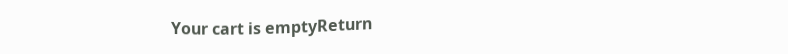Your cart is emptyReturn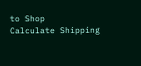to Shop
Calculate Shipping